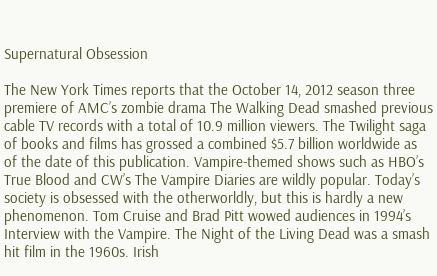Supernatural Obsession

The New York Times reports that the October 14, 2012 season three premiere of AMC’s zombie drama The Walking Dead smashed previous cable TV records with a total of 10.9 million viewers. The Twilight saga of books and films has grossed a combined $5.7 billion worldwide as of the date of this publication. Vampire-themed shows such as HBO’s True Blood and CW’s The Vampire Diaries are wildly popular. Today’s society is obsessed with the otherworldly, but this is hardly a new phenomenon. Tom Cruise and Brad Pitt wowed audiences in 1994’s Interview with the Vampire. The Night of the Living Dead was a smash hit film in the 1960s. Irish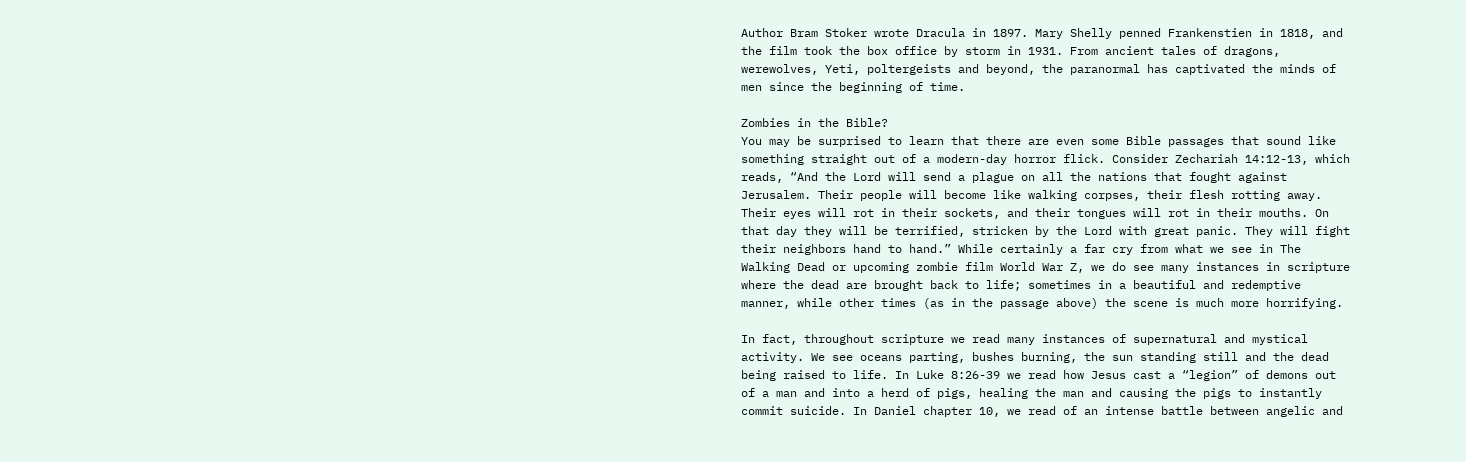Author Bram Stoker wrote Dracula in 1897. Mary Shelly penned Frankenstien in 1818, and the film took the box office by storm in 1931. From ancient tales of dragons, werewolves, Yeti, poltergeists and beyond, the paranormal has captivated the minds of men since the beginning of time.

Zombies in the Bible?
You may be surprised to learn that there are even some Bible passages that sound like something straight out of a modern-day horror flick. Consider Zechariah 14:12-13, which reads, “And the Lord will send a plague on all the nations that fought against Jerusalem. Their people will become like walking corpses, their flesh rotting away. Their eyes will rot in their sockets, and their tongues will rot in their mouths. On that day they will be terrified, stricken by the Lord with great panic. They will fight their neighbors hand to hand.” While certainly a far cry from what we see in The Walking Dead or upcoming zombie film World War Z, we do see many instances in scripture where the dead are brought back to life; sometimes in a beautiful and redemptive manner, while other times (as in the passage above) the scene is much more horrifying.

In fact, throughout scripture we read many instances of supernatural and mystical activity. We see oceans parting, bushes burning, the sun standing still and the dead being raised to life. In Luke 8:26-39 we read how Jesus cast a “legion” of demons out of a man and into a herd of pigs, healing the man and causing the pigs to instantly commit suicide. In Daniel chapter 10, we read of an intense battle between angelic and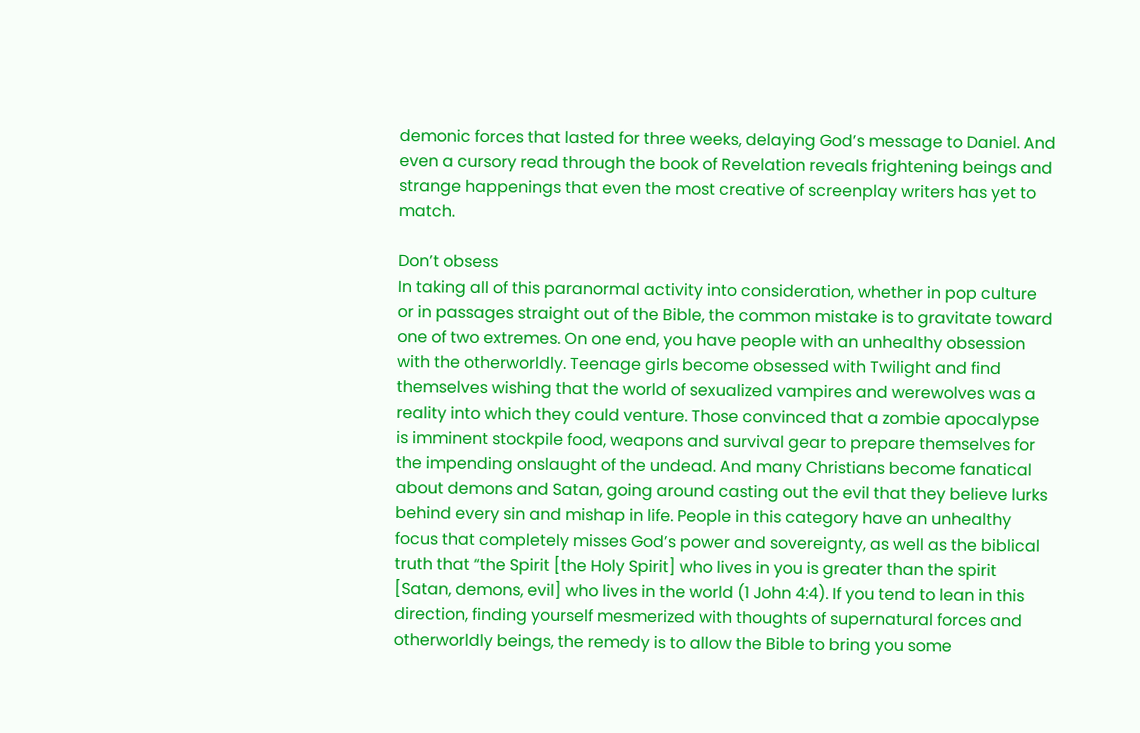demonic forces that lasted for three weeks, delaying God’s message to Daniel. And even a cursory read through the book of Revelation reveals frightening beings and strange happenings that even the most creative of screenplay writers has yet to match.

Don’t obsess
In taking all of this paranormal activity into consideration, whether in pop culture or in passages straight out of the Bible, the common mistake is to gravitate toward one of two extremes. On one end, you have people with an unhealthy obsession with the otherworldly. Teenage girls become obsessed with Twilight and find themselves wishing that the world of sexualized vampires and werewolves was a reality into which they could venture. Those convinced that a zombie apocalypse is imminent stockpile food, weapons and survival gear to prepare themselves for the impending onslaught of the undead. And many Christians become fanatical about demons and Satan, going around casting out the evil that they believe lurks behind every sin and mishap in life. People in this category have an unhealthy focus that completely misses God’s power and sovereignty, as well as the biblical truth that “the Spirit [the Holy Spirit] who lives in you is greater than the spirit [Satan, demons, evil] who lives in the world (1 John 4:4). If you tend to lean in this direction, finding yourself mesmerized with thoughts of supernatural forces and otherworldly beings, the remedy is to allow the Bible to bring you some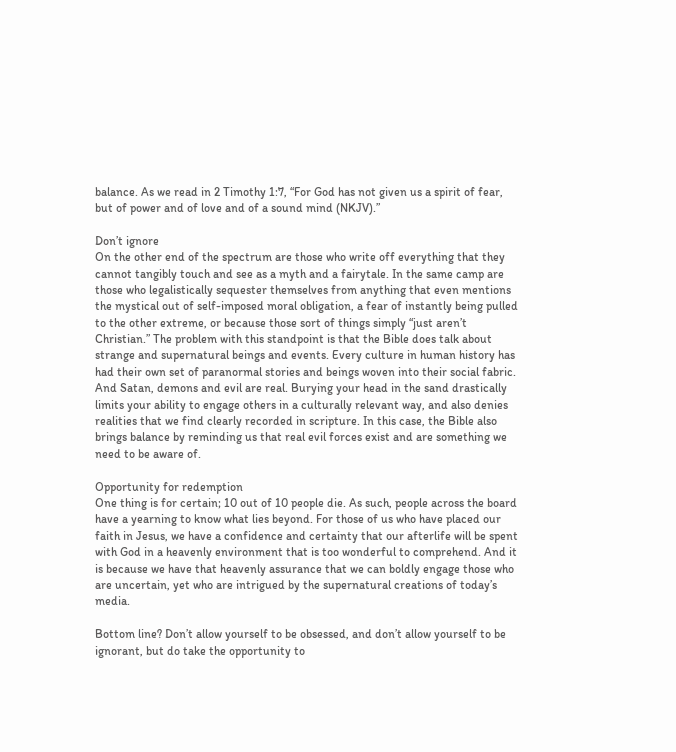balance. As we read in 2 Timothy 1:7, “For God has not given us a spirit of fear, but of power and of love and of a sound mind (NKJV).”

Don’t ignore
On the other end of the spectrum are those who write off everything that they cannot tangibly touch and see as a myth and a fairytale. In the same camp are those who legalistically sequester themselves from anything that even mentions the mystical out of self-imposed moral obligation, a fear of instantly being pulled to the other extreme, or because those sort of things simply “just aren’t Christian.” The problem with this standpoint is that the Bible does talk about strange and supernatural beings and events. Every culture in human history has had their own set of paranormal stories and beings woven into their social fabric. And Satan, demons and evil are real. Burying your head in the sand drastically limits your ability to engage others in a culturally relevant way, and also denies realities that we find clearly recorded in scripture. In this case, the Bible also brings balance by reminding us that real evil forces exist and are something we need to be aware of.

Opportunity for redemption
One thing is for certain; 10 out of 10 people die. As such, people across the board have a yearning to know what lies beyond. For those of us who have placed our faith in Jesus, we have a confidence and certainty that our afterlife will be spent with God in a heavenly environment that is too wonderful to comprehend. And it is because we have that heavenly assurance that we can boldly engage those who are uncertain, yet who are intrigued by the supernatural creations of today’s media.

Bottom line? Don’t allow yourself to be obsessed, and don’t allow yourself to be ignorant, but do take the opportunity to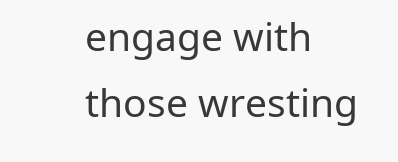engage with those wresting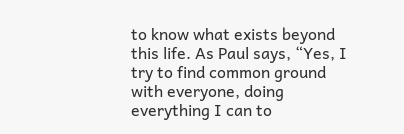to know what exists beyond this life. As Paul says, “Yes, I try to find common ground with everyone, doing everything I can to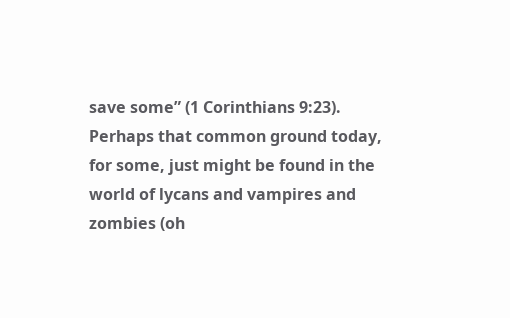save some” (1 Corinthians 9:23). Perhaps that common ground today, for some, just might be found in the world of lycans and vampires and zombies (oh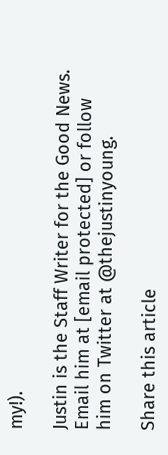my!).

Justin is the Staff Writer for the Good News. Email him at [email protected] or follow him on Twitter at @thejustinyoung.

Share this article